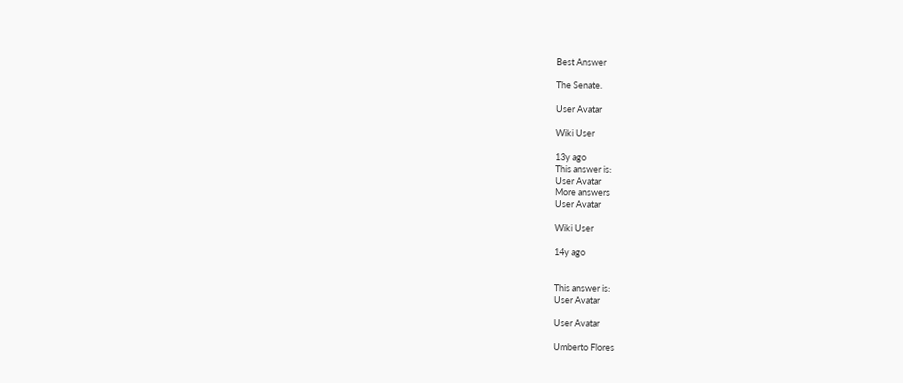Best Answer

The Senate.

User Avatar

Wiki User

13y ago
This answer is:
User Avatar
More answers
User Avatar

Wiki User

14y ago


This answer is:
User Avatar

User Avatar

Umberto Flores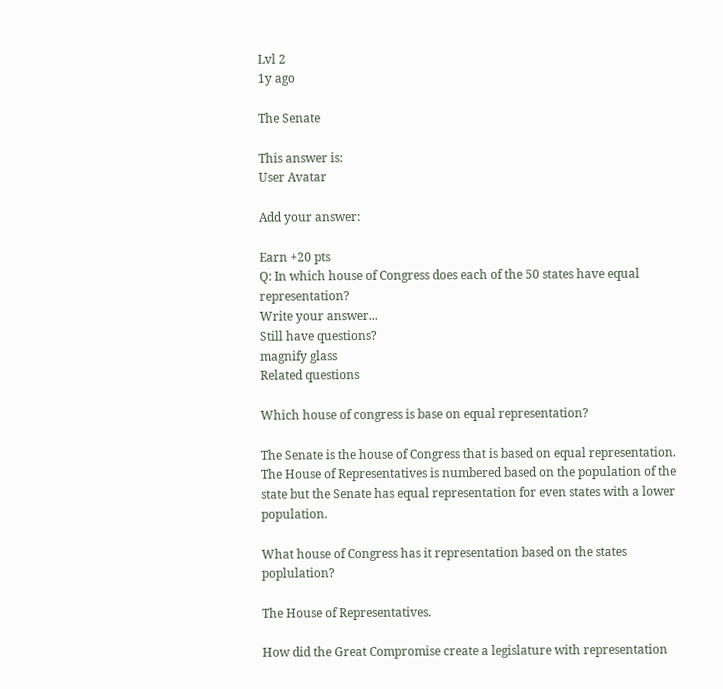Lvl 2
1y ago

The Senate

This answer is:
User Avatar

Add your answer:

Earn +20 pts
Q: In which house of Congress does each of the 50 states have equal representation?
Write your answer...
Still have questions?
magnify glass
Related questions

Which house of congress is base on equal representation?

The Senate is the house of Congress that is based on equal representation. The House of Representatives is numbered based on the population of the state but the Senate has equal representation for even states with a lower population.

What house of Congress has it representation based on the states poplulation?

The House of Representatives.

How did the Great Compromise create a legislature with representation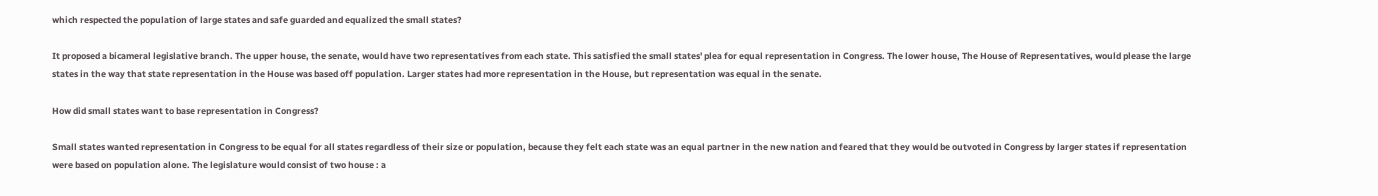which respected the population of large states and safe guarded and equalized the small states?

It proposed a bicameral legislative branch. The upper house, the senate, would have two representatives from each state. This satisfied the small states' plea for equal representation in Congress. The lower house, The House of Representatives, would please the large states in the way that state representation in the House was based off population. Larger states had more representation in the House, but representation was equal in the senate.

How did small states want to base representation in Congress?

Small states wanted representation in Congress to be equal for all states regardless of their size or population, because they felt each state was an equal partner in the new nation and feared that they would be outvoted in Congress by larger states if representation were based on population alone. The legislature would consist of two house : a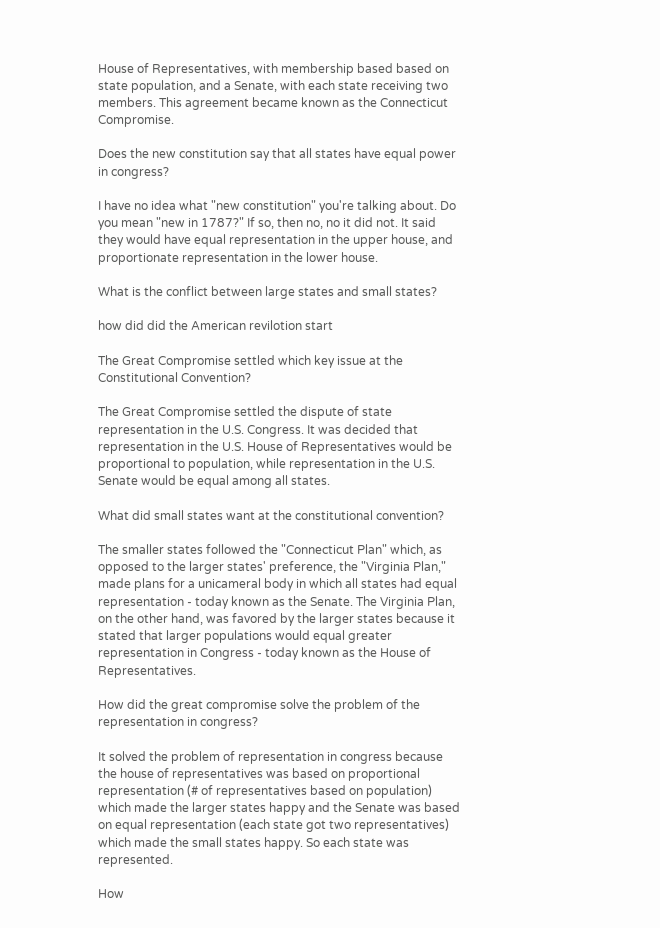House of Representatives, with membership based based on state population, and a Senate, with each state receiving two members. This agreement became known as the Connecticut Compromise.

Does the new constitution say that all states have equal power in congress?

I have no idea what "new constitution" you're talking about. Do you mean "new in 1787?" If so, then no, no it did not. It said they would have equal representation in the upper house, and proportionate representation in the lower house.

What is the conflict between large states and small states?

how did did the American revilotion start

The Great Compromise settled which key issue at the Constitutional Convention?

The Great Compromise settled the dispute of state representation in the U.S. Congress. It was decided that representation in the U.S. House of Representatives would be proportional to population, while representation in the U.S. Senate would be equal among all states.

What did small states want at the constitutional convention?

The smaller states followed the "Connecticut Plan" which, as opposed to the larger states' preference, the "Virginia Plan," made plans for a unicameral body in which all states had equal representation - today known as the Senate. The Virginia Plan, on the other hand, was favored by the larger states because it stated that larger populations would equal greater representation in Congress - today known as the House of Representatives.

How did the great compromise solve the problem of the representation in congress?

It solved the problem of representation in congress because the house of representatives was based on proportional representation (# of representatives based on population) which made the larger states happy and the Senate was based on equal representation (each state got two representatives) which made the small states happy. So each state was represented.

How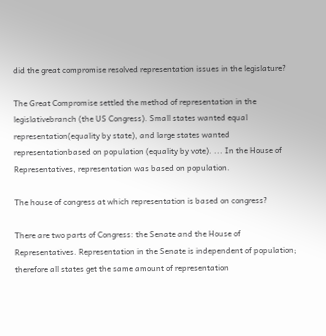did the great compromise resolved representation issues in the legislature?

The Great Compromise settled the method of representation in the legislativebranch (the US Congress). Small states wanted equal representation(equality by state), and large states wanted representationbased on population (equality by vote). ... In the House of Representatives, representation was based on population.

The house of congress at which representation is based on congress?

There are two parts of Congress: the Senate and the House of Representatives. Representation in the Senate is independent of population; therefore all states get the same amount of representation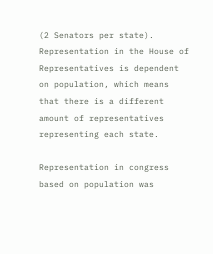(2 Senators per state). Representation in the House of Representatives is dependent on population, which means that there is a different amount of representatives representing each state.

Representation in congress based on population was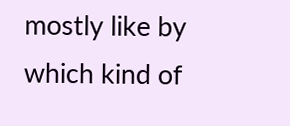mostly like by which kind of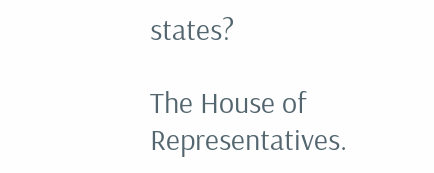states?

The House of Representatives.